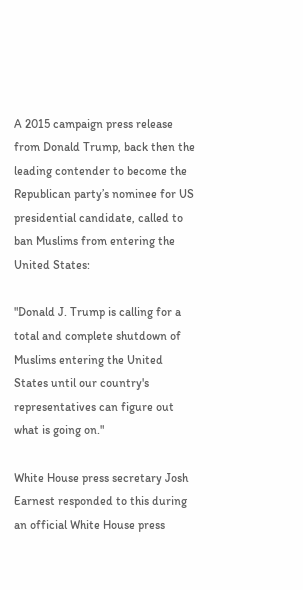A 2015 campaign press release from Donald Trump, back then the leading contender to become the Republican party’s nominee for US presidential candidate, called to ban Muslims from entering the United States:

"Donald J. Trump is calling for a total and complete shutdown of Muslims entering the United States until our country's representatives can figure out what is going on."

White House press secretary Josh Earnest responded to this during an official White House press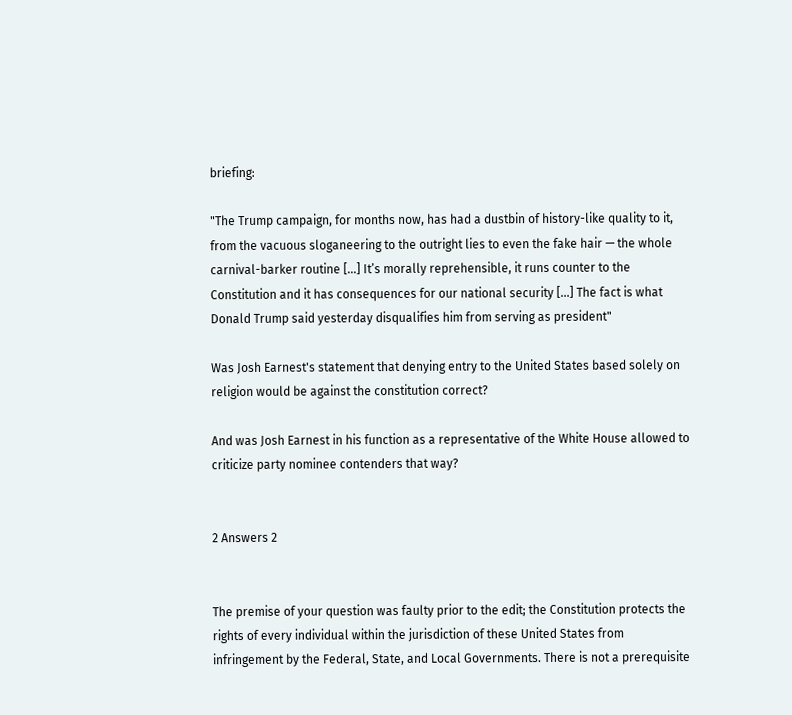briefing:

"The Trump campaign, for months now, has had a dustbin of history-like quality to it, from the vacuous sloganeering to the outright lies to even the fake hair — the whole carnival-barker routine [...] It’s morally reprehensible, it runs counter to the Constitution and it has consequences for our national security [...] The fact is what Donald Trump said yesterday disqualifies him from serving as president"

Was Josh Earnest's statement that denying entry to the United States based solely on religion would be against the constitution correct?

And was Josh Earnest in his function as a representative of the White House allowed to criticize party nominee contenders that way?


2 Answers 2


The premise of your question was faulty prior to the edit; the Constitution protects the rights of every individual within the jurisdiction of these United States from infringement by the Federal, State, and Local Governments. There is not a prerequisite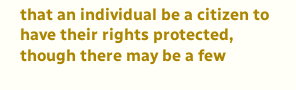that an individual be a citizen to have their rights protected, though there may be a few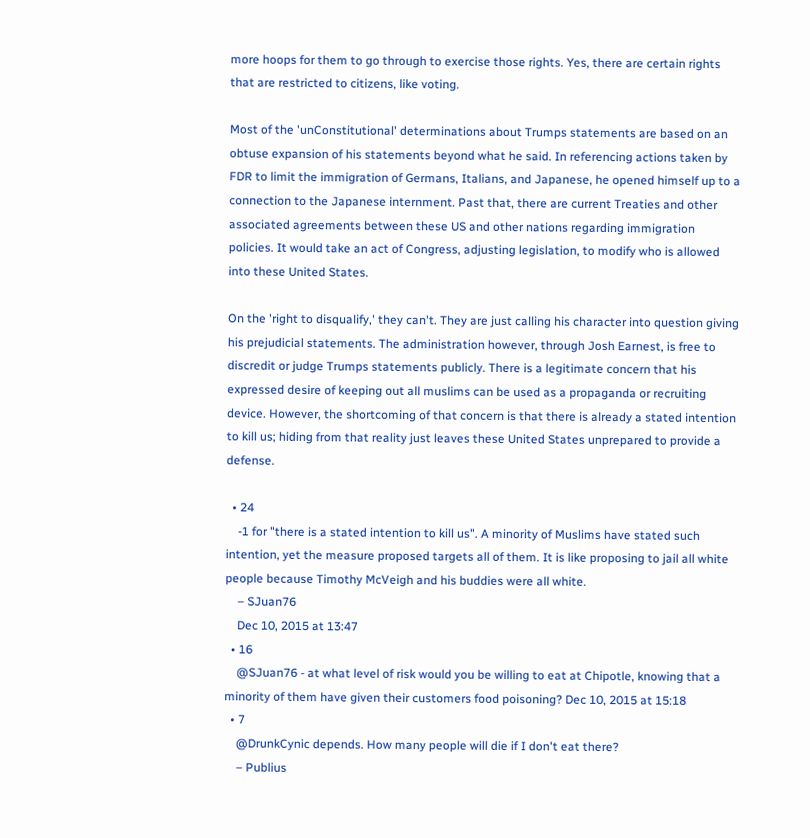more hoops for them to go through to exercise those rights. Yes, there are certain rights that are restricted to citizens, like voting.

Most of the 'unConstitutional' determinations about Trumps statements are based on an obtuse expansion of his statements beyond what he said. In referencing actions taken by FDR to limit the immigration of Germans, Italians, and Japanese, he opened himself up to a connection to the Japanese internment. Past that, there are current Treaties and other associated agreements between these US and other nations regarding immigration policies. It would take an act of Congress, adjusting legislation, to modify who is allowed into these United States.

On the 'right to disqualify,' they can't. They are just calling his character into question giving his prejudicial statements. The administration however, through Josh Earnest, is free to discredit or judge Trumps statements publicly. There is a legitimate concern that his expressed desire of keeping out all muslims can be used as a propaganda or recruiting device. However, the shortcoming of that concern is that there is already a stated intention to kill us; hiding from that reality just leaves these United States unprepared to provide a defense.

  • 24
    -1 for "there is a stated intention to kill us". A minority of Muslims have stated such intention, yet the measure proposed targets all of them. It is like proposing to jail all white people because Timothy McVeigh and his buddies were all white.
    – SJuan76
    Dec 10, 2015 at 13:47
  • 16
    @SJuan76 - at what level of risk would you be willing to eat at Chipotle, knowing that a minority of them have given their customers food poisoning? Dec 10, 2015 at 15:18
  • 7
    @DrunkCynic depends. How many people will die if I don't eat there?
    – Publius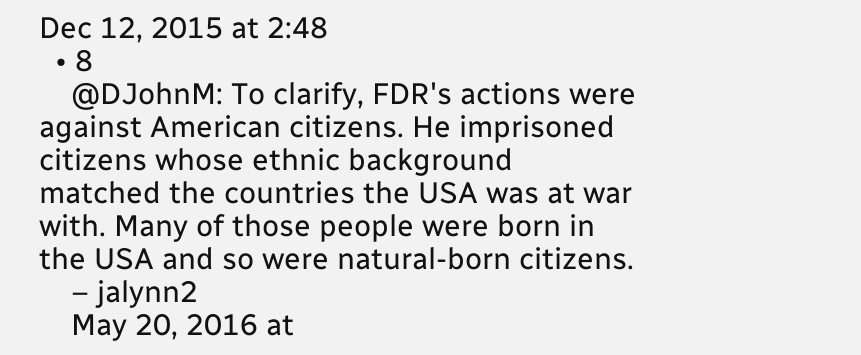Dec 12, 2015 at 2:48
  • 8
    @DJohnM: To clarify, FDR's actions were against American citizens. He imprisoned citizens whose ethnic background matched the countries the USA was at war with. Many of those people were born in the USA and so were natural-born citizens.
    – jalynn2
    May 20, 2016 at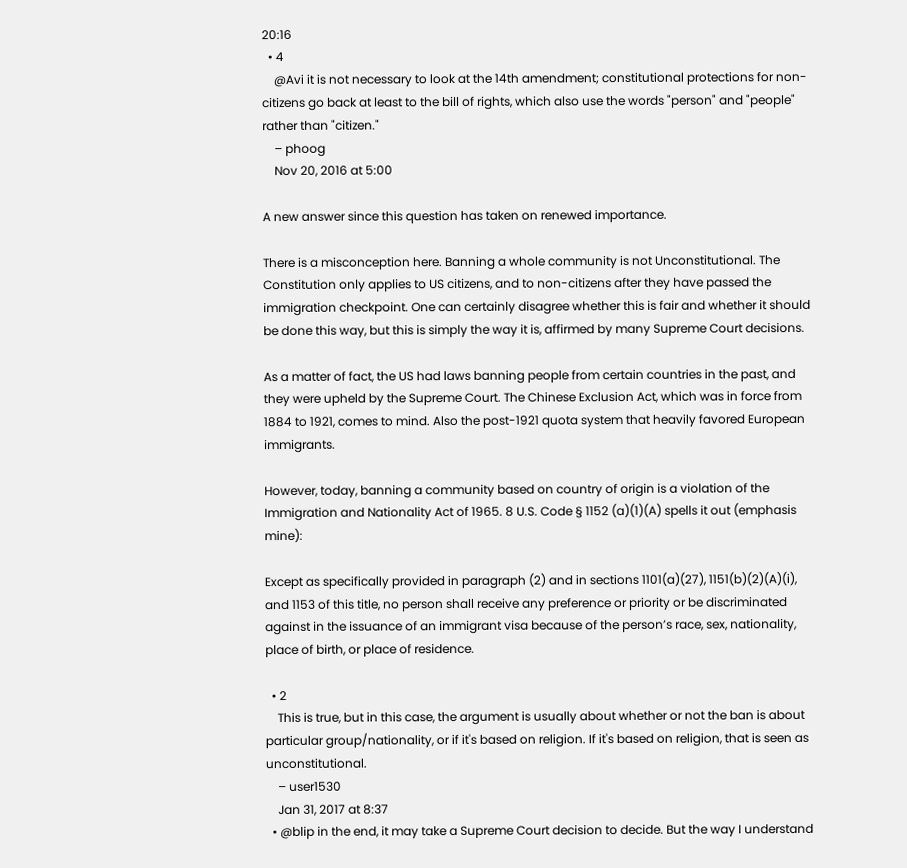20:16
  • 4
    @Avi it is not necessary to look at the 14th amendment; constitutional protections for non-citizens go back at least to the bill of rights, which also use the words "person" and "people" rather than "citizen."
    – phoog
    Nov 20, 2016 at 5:00

A new answer since this question has taken on renewed importance.

There is a misconception here. Banning a whole community is not Unconstitutional. The Constitution only applies to US citizens, and to non-citizens after they have passed the immigration checkpoint. One can certainly disagree whether this is fair and whether it should be done this way, but this is simply the way it is, affirmed by many Supreme Court decisions.

As a matter of fact, the US had laws banning people from certain countries in the past, and they were upheld by the Supreme Court. The Chinese Exclusion Act, which was in force from 1884 to 1921, comes to mind. Also the post-1921 quota system that heavily favored European immigrants.

However, today, banning a community based on country of origin is a violation of the Immigration and Nationality Act of 1965. 8 U.S. Code § 1152 (a)(1)(A) spells it out (emphasis mine):

Except as specifically provided in paragraph (2) and in sections 1101(a)(27), 1151(b)(2)(A)(i), and 1153 of this title, no person shall receive any preference or priority or be discriminated against in the issuance of an immigrant visa because of the person’s race, sex, nationality, place of birth, or place of residence.

  • 2
    This is true, but in this case, the argument is usually about whether or not the ban is about particular group/nationality, or if it's based on religion. If it's based on religion, that is seen as unconstitutional.
    – user1530
    Jan 31, 2017 at 8:37
  • @blip in the end, it may take a Supreme Court decision to decide. But the way I understand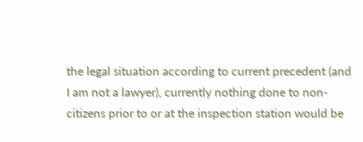the legal situation according to current precedent (and I am not a lawyer), currently nothing done to non-citizens prior to or at the inspection station would be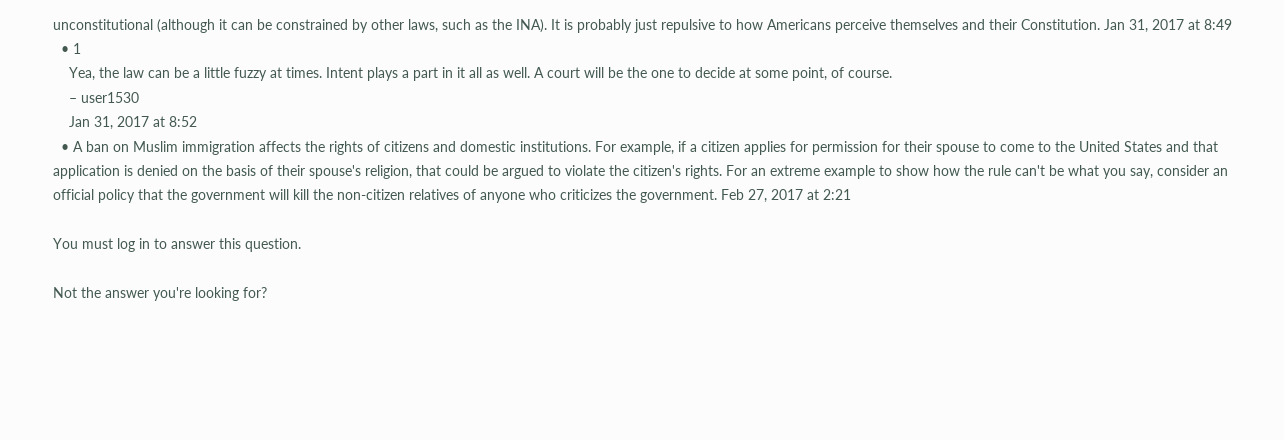unconstitutional (although it can be constrained by other laws, such as the INA). It is probably just repulsive to how Americans perceive themselves and their Constitution. Jan 31, 2017 at 8:49
  • 1
    Yea, the law can be a little fuzzy at times. Intent plays a part in it all as well. A court will be the one to decide at some point, of course.
    – user1530
    Jan 31, 2017 at 8:52
  • A ban on Muslim immigration affects the rights of citizens and domestic institutions. For example, if a citizen applies for permission for their spouse to come to the United States and that application is denied on the basis of their spouse's religion, that could be argued to violate the citizen's rights. For an extreme example to show how the rule can't be what you say, consider an official policy that the government will kill the non-citizen relatives of anyone who criticizes the government. Feb 27, 2017 at 2:21

You must log in to answer this question.

Not the answer you're looking for?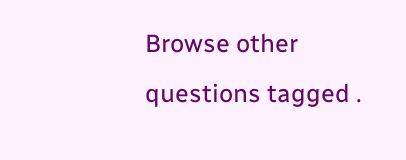Browse other questions tagged .